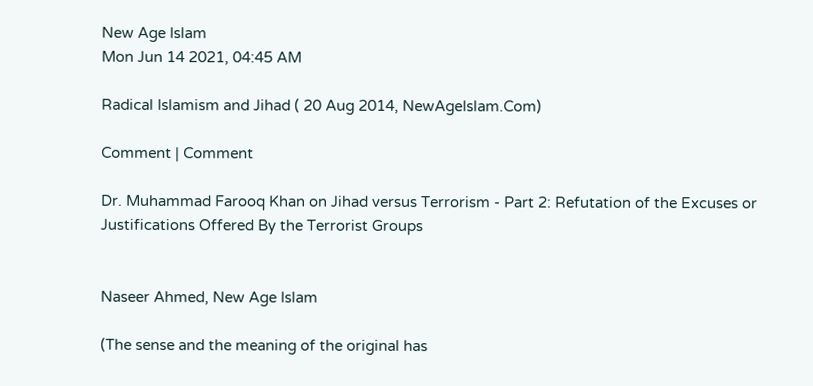New Age Islam
Mon Jun 14 2021, 04:45 AM

Radical Islamism and Jihad ( 20 Aug 2014, NewAgeIslam.Com)

Comment | Comment

Dr. Muhammad Farooq Khan on Jihad versus Terrorism - Part 2: Refutation of the Excuses or Justifications Offered By the Terrorist Groups


Naseer Ahmed, New Age Islam

(The sense and the meaning of the original has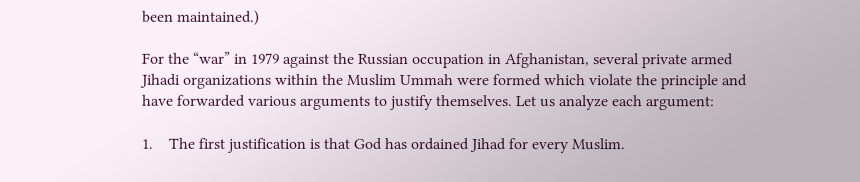been maintained.)

For the “war” in 1979 against the Russian occupation in Afghanistan, several private armed Jihadi organizations within the Muslim Ummah were formed which violate the principle and have forwarded various arguments to justify themselves. Let us analyze each argument:

1.    The first justification is that God has ordained Jihad for every Muslim.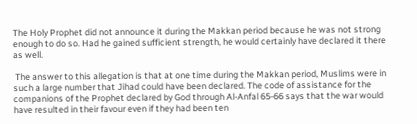The Holy Prophet did not announce it during the Makkan period because he was not strong enough to do so. Had he gained sufficient strength, he would certainly have declared it there as well.

 The answer to this allegation is that at one time during the Makkan period, Muslims were in such a large number that Jihad could have been declared. The code of assistance for the companions of the Prophet declared by God through Al-Anfal 65-66 says that the war would have resulted in their favour even if they had been ten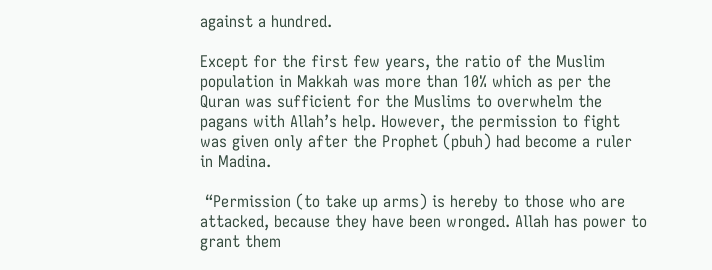against a hundred.

Except for the first few years, the ratio of the Muslim population in Makkah was more than 10% which as per the Quran was sufficient for the Muslims to overwhelm the pagans with Allah’s help. However, the permission to fight was given only after the Prophet (pbuh) had become a ruler in Madina.

 “Permission (to take up arms) is hereby to those who are attacked, because they have been wronged. Allah has power to grant them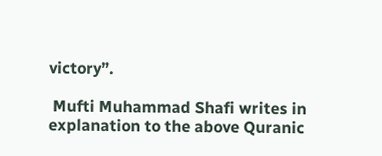victory”.

 Mufti Muhammad Shafi writes in explanation to the above Quranic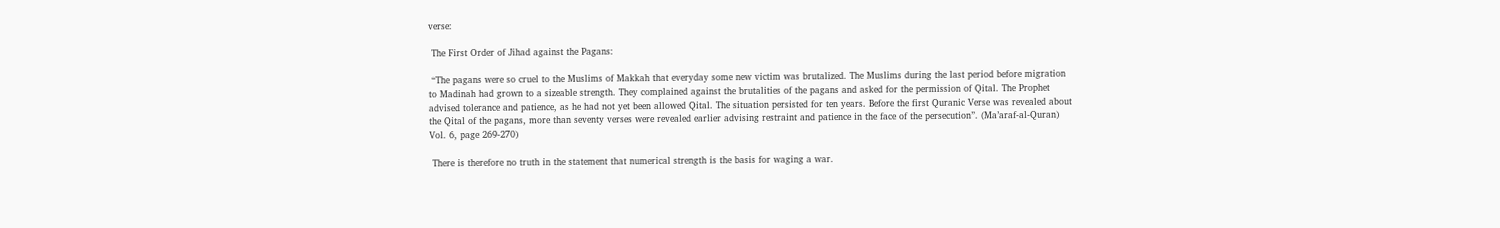verse:

 The First Order of Jihad against the Pagans:

 “The pagans were so cruel to the Muslims of Makkah that everyday some new victim was brutalized. The Muslims during the last period before migration to Madinah had grown to a sizeable strength. They complained against the brutalities of the pagans and asked for the permission of Qital. The Prophet advised tolerance and patience, as he had not yet been allowed Qital. The situation persisted for ten years. Before the first Quranic Verse was revealed about the Qital of the pagans, more than seventy verses were revealed earlier advising restraint and patience in the face of the persecution”. (Ma’araf-al-Quran) Vol. 6, page 269-270)

 There is therefore no truth in the statement that numerical strength is the basis for waging a war.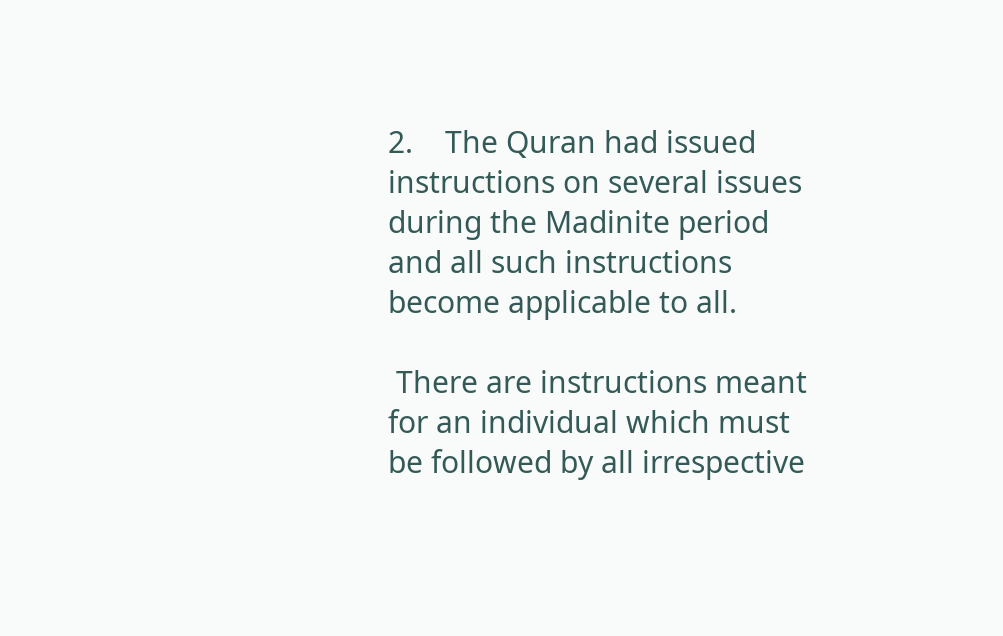2.    The Quran had issued instructions on several issues during the Madinite period and all such instructions become applicable to all.

 There are instructions meant for an individual which must be followed by all irrespective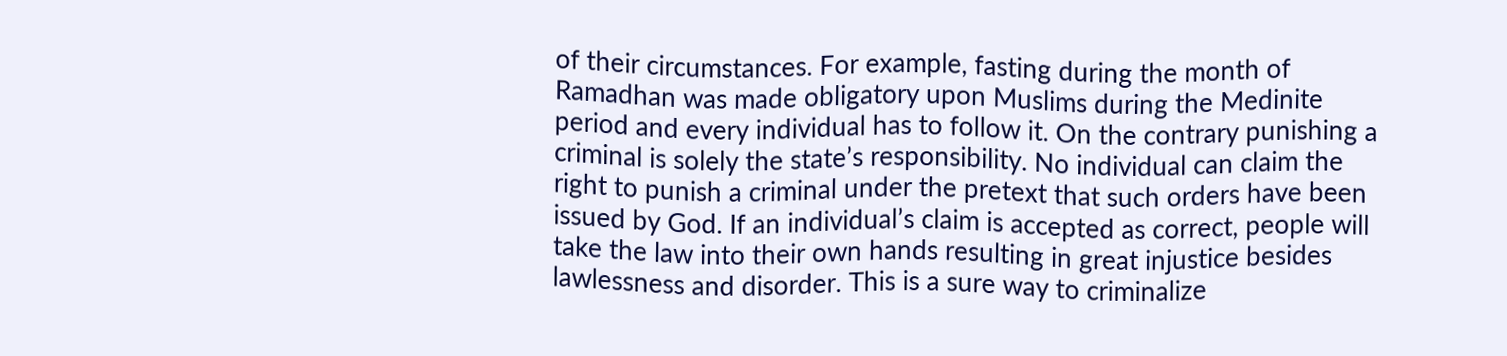of their circumstances. For example, fasting during the month of Ramadhan was made obligatory upon Muslims during the Medinite period and every individual has to follow it. On the contrary punishing a criminal is solely the state’s responsibility. No individual can claim the right to punish a criminal under the pretext that such orders have been issued by God. If an individual’s claim is accepted as correct, people will take the law into their own hands resulting in great injustice besides lawlessness and disorder. This is a sure way to criminalize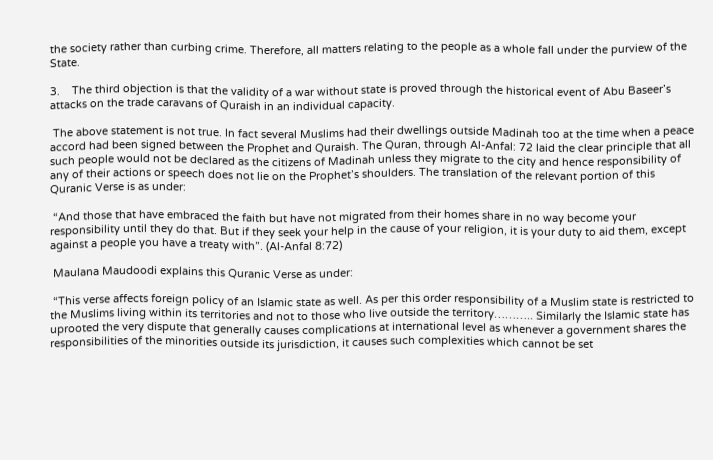the society rather than curbing crime. Therefore, all matters relating to the people as a whole fall under the purview of the State.

3.    The third objection is that the validity of a war without state is proved through the historical event of Abu Baseer’s attacks on the trade caravans of Quraish in an individual capacity.

 The above statement is not true. In fact several Muslims had their dwellings outside Madinah too at the time when a peace accord had been signed between the Prophet and Quraish. The Quran, through Al-Anfal: 72 laid the clear principle that all such people would not be declared as the citizens of Madinah unless they migrate to the city and hence responsibility of any of their actions or speech does not lie on the Prophet’s shoulders. The translation of the relevant portion of this Quranic Verse is as under:

 “And those that have embraced the faith but have not migrated from their homes share in no way become your responsibility until they do that. But if they seek your help in the cause of your religion, it is your duty to aid them, except against a people you have a treaty with”. (Al-Anfal 8:72)

 Maulana Maudoodi explains this Quranic Verse as under:

 “This verse affects foreign policy of an Islamic state as well. As per this order responsibility of a Muslim state is restricted to the Muslims living within its territories and not to those who live outside the territory……….. Similarly the Islamic state has uprooted the very dispute that generally causes complications at international level as whenever a government shares the responsibilities of the minorities outside its jurisdiction, it causes such complexities which cannot be set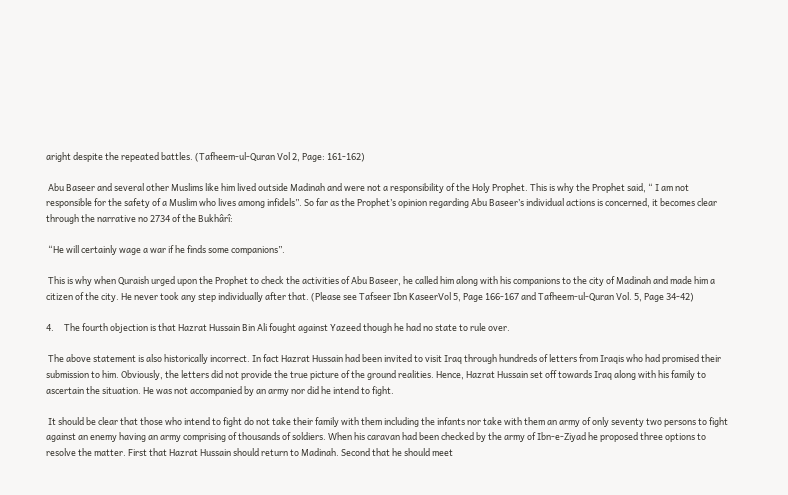aright despite the repeated battles. (Tafheem-ul-Quran Vol 2, Page: 161-162)

 Abu Baseer and several other Muslims like him lived outside Madinah and were not a responsibility of the Holy Prophet. This is why the Prophet said, “ I am not responsible for the safety of a Muslim who lives among infidels”. So far as the Prophet’s opinion regarding Abu Baseer’s individual actions is concerned, it becomes clear through the narrative no 2734 of the Bukhârî:

 “He will certainly wage a war if he finds some companions”.

 This is why when Quraish urged upon the Prophet to check the activities of Abu Baseer, he called him along with his companions to the city of Madinah and made him a citizen of the city. He never took any step individually after that. (Please see Tafseer Ibn KaseerVol 5, Page 166-167 and Tafheem-ul-Quran Vol. 5, Page 34-42)

4.     The fourth objection is that Hazrat Hussain Bin Ali fought against Yazeed though he had no state to rule over.

 The above statement is also historically incorrect. In fact Hazrat Hussain had been invited to visit Iraq through hundreds of letters from Iraqis who had promised their submission to him. Obviously, the letters did not provide the true picture of the ground realities. Hence, Hazrat Hussain set off towards Iraq along with his family to ascertain the situation. He was not accompanied by an army nor did he intend to fight.

 It should be clear that those who intend to fight do not take their family with them including the infants nor take with them an army of only seventy two persons to fight against an enemy having an army comprising of thousands of soldiers. When his caravan had been checked by the army of Ibn-e-Ziyad he proposed three options to resolve the matter. First that Hazrat Hussain should return to Madinah. Second that he should meet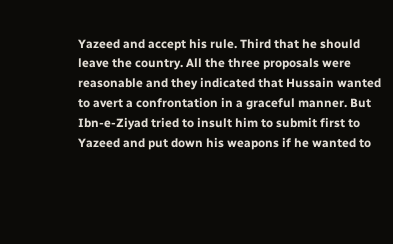Yazeed and accept his rule. Third that he should leave the country. All the three proposals were reasonable and they indicated that Hussain wanted to avert a confrontation in a graceful manner. But Ibn-e-Ziyad tried to insult him to submit first to Yazeed and put down his weapons if he wanted to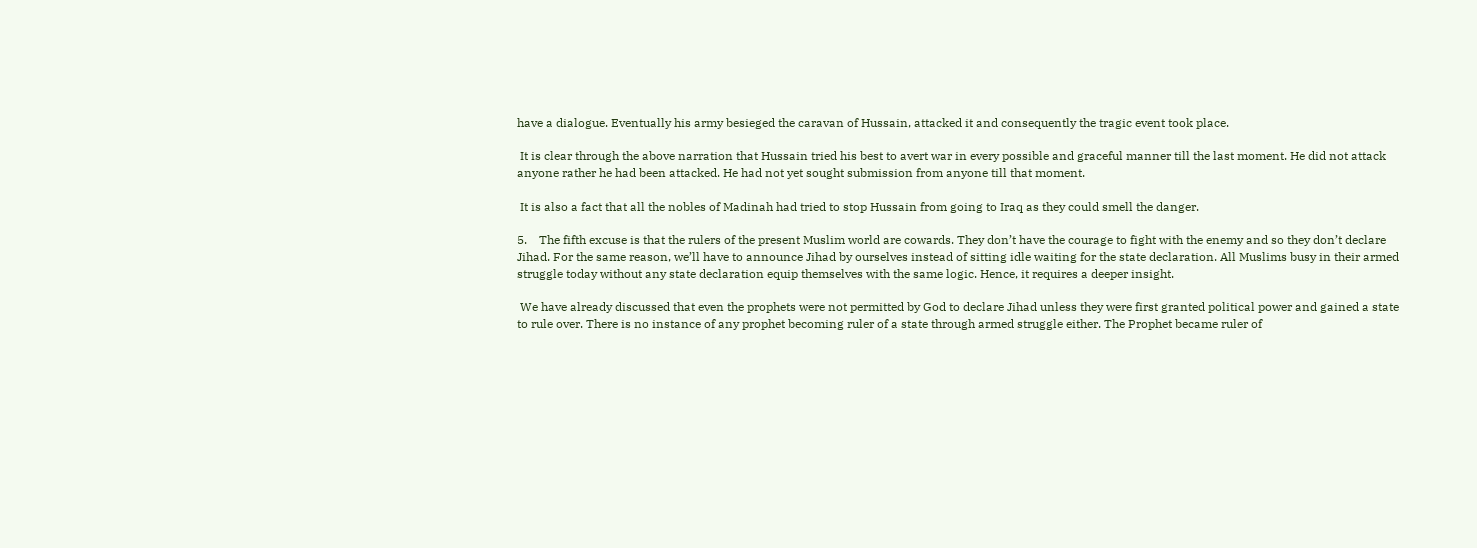have a dialogue. Eventually his army besieged the caravan of Hussain, attacked it and consequently the tragic event took place.

 It is clear through the above narration that Hussain tried his best to avert war in every possible and graceful manner till the last moment. He did not attack anyone rather he had been attacked. He had not yet sought submission from anyone till that moment.

 It is also a fact that all the nobles of Madinah had tried to stop Hussain from going to Iraq as they could smell the danger.

5.    The fifth excuse is that the rulers of the present Muslim world are cowards. They don’t have the courage to fight with the enemy and so they don’t declare Jihad. For the same reason, we’ll have to announce Jihad by ourselves instead of sitting idle waiting for the state declaration. All Muslims busy in their armed struggle today without any state declaration equip themselves with the same logic. Hence, it requires a deeper insight.

 We have already discussed that even the prophets were not permitted by God to declare Jihad unless they were first granted political power and gained a state to rule over. There is no instance of any prophet becoming ruler of a state through armed struggle either. The Prophet became ruler of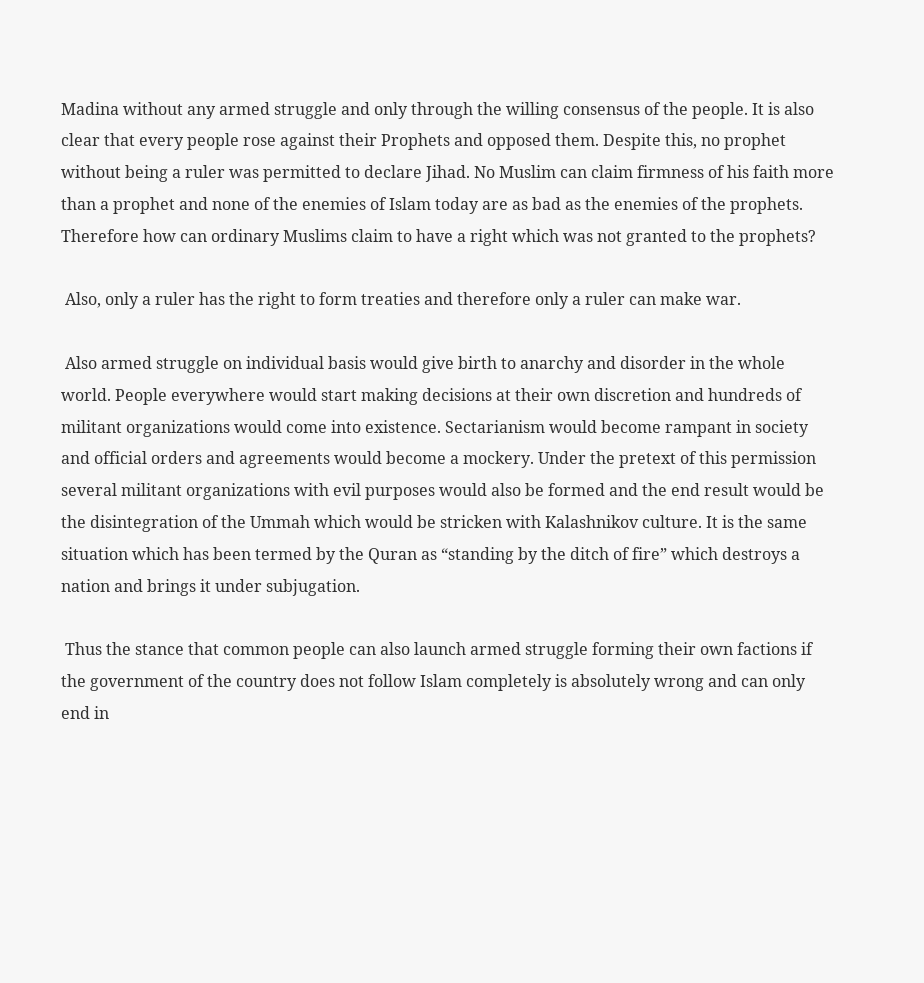Madina without any armed struggle and only through the willing consensus of the people. It is also clear that every people rose against their Prophets and opposed them. Despite this, no prophet without being a ruler was permitted to declare Jihad. No Muslim can claim firmness of his faith more than a prophet and none of the enemies of Islam today are as bad as the enemies of the prophets. Therefore how can ordinary Muslims claim to have a right which was not granted to the prophets?

 Also, only a ruler has the right to form treaties and therefore only a ruler can make war.

 Also armed struggle on individual basis would give birth to anarchy and disorder in the whole world. People everywhere would start making decisions at their own discretion and hundreds of militant organizations would come into existence. Sectarianism would become rampant in society and official orders and agreements would become a mockery. Under the pretext of this permission several militant organizations with evil purposes would also be formed and the end result would be the disintegration of the Ummah which would be stricken with Kalashnikov culture. It is the same situation which has been termed by the Quran as “standing by the ditch of fire” which destroys a nation and brings it under subjugation.

 Thus the stance that common people can also launch armed struggle forming their own factions if the government of the country does not follow Islam completely is absolutely wrong and can only end in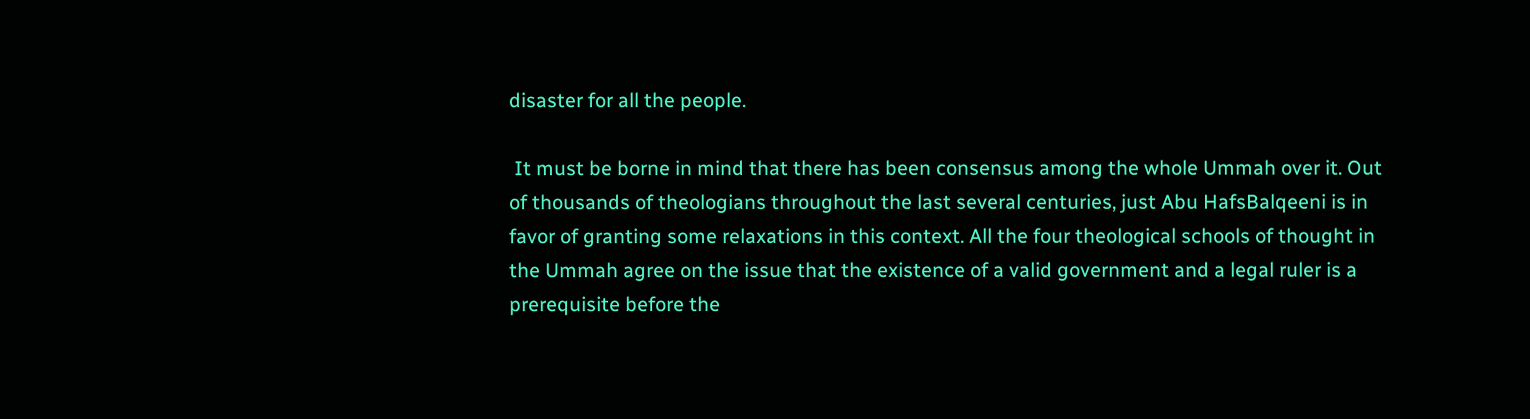disaster for all the people.

 It must be borne in mind that there has been consensus among the whole Ummah over it. Out of thousands of theologians throughout the last several centuries, just Abu HafsBalqeeni is in favor of granting some relaxations in this context. All the four theological schools of thought in the Ummah agree on the issue that the existence of a valid government and a legal ruler is a prerequisite before the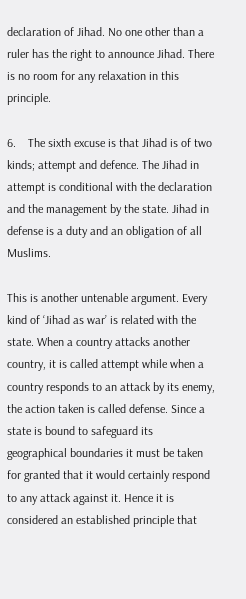declaration of Jihad. No one other than a ruler has the right to announce Jihad. There is no room for any relaxation in this principle.

6.    The sixth excuse is that Jihad is of two kinds; attempt and defence. The Jihad in attempt is conditional with the declaration and the management by the state. Jihad in defense is a duty and an obligation of all Muslims.

This is another untenable argument. Every kind of ‘Jihad as war’ is related with the state. When a country attacks another country, it is called attempt while when a country responds to an attack by its enemy, the action taken is called defense. Since a state is bound to safeguard its geographical boundaries it must be taken for granted that it would certainly respond to any attack against it. Hence it is considered an established principle that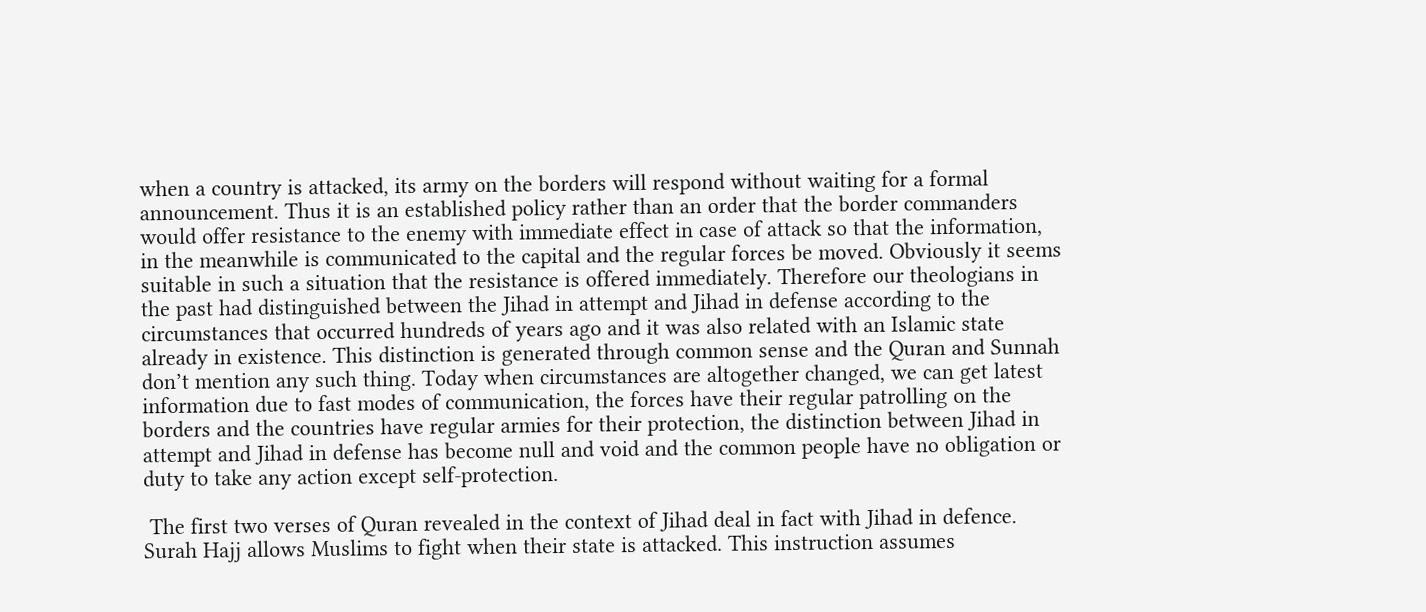when a country is attacked, its army on the borders will respond without waiting for a formal announcement. Thus it is an established policy rather than an order that the border commanders would offer resistance to the enemy with immediate effect in case of attack so that the information, in the meanwhile is communicated to the capital and the regular forces be moved. Obviously it seems suitable in such a situation that the resistance is offered immediately. Therefore our theologians in the past had distinguished between the Jihad in attempt and Jihad in defense according to the circumstances that occurred hundreds of years ago and it was also related with an Islamic state already in existence. This distinction is generated through common sense and the Quran and Sunnah don’t mention any such thing. Today when circumstances are altogether changed, we can get latest information due to fast modes of communication, the forces have their regular patrolling on the borders and the countries have regular armies for their protection, the distinction between Jihad in attempt and Jihad in defense has become null and void and the common people have no obligation or duty to take any action except self-protection.

 The first two verses of Quran revealed in the context of Jihad deal in fact with Jihad in defence. Surah Hajj allows Muslims to fight when their state is attacked. This instruction assumes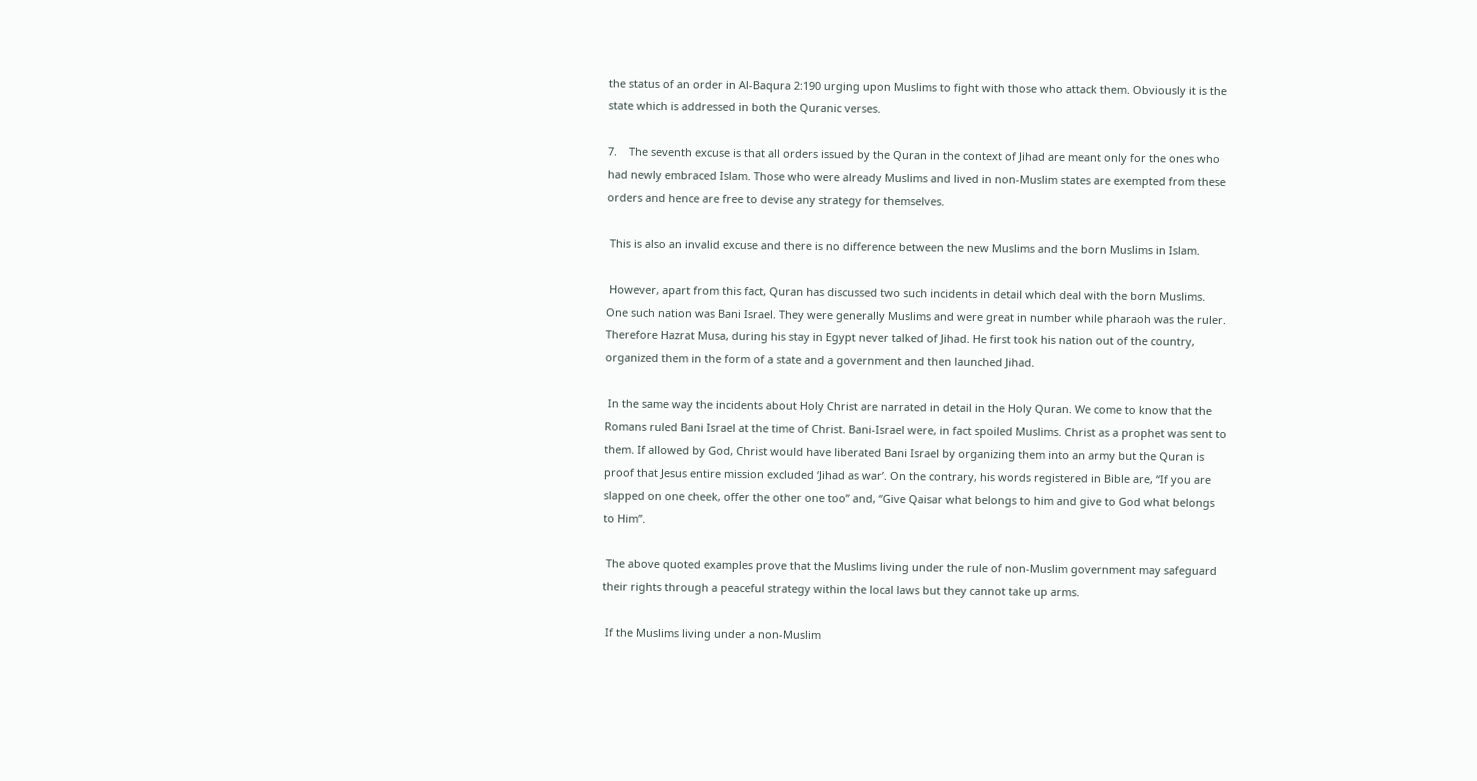the status of an order in Al-Baqura 2:190 urging upon Muslims to fight with those who attack them. Obviously it is the state which is addressed in both the Quranic verses.

7.    The seventh excuse is that all orders issued by the Quran in the context of Jihad are meant only for the ones who had newly embraced Islam. Those who were already Muslims and lived in non-Muslim states are exempted from these orders and hence are free to devise any strategy for themselves.

 This is also an invalid excuse and there is no difference between the new Muslims and the born Muslims in Islam.

 However, apart from this fact, Quran has discussed two such incidents in detail which deal with the born Muslims. One such nation was Bani Israel. They were generally Muslims and were great in number while pharaoh was the ruler. Therefore Hazrat Musa, during his stay in Egypt never talked of Jihad. He first took his nation out of the country, organized them in the form of a state and a government and then launched Jihad.

 In the same way the incidents about Holy Christ are narrated in detail in the Holy Quran. We come to know that the Romans ruled Bani Israel at the time of Christ. Bani-Israel were, in fact spoiled Muslims. Christ as a prophet was sent to them. If allowed by God, Christ would have liberated Bani Israel by organizing them into an army but the Quran is proof that Jesus entire mission excluded ‘Jihad as war’. On the contrary, his words registered in Bible are, “If you are slapped on one cheek, offer the other one too” and, “Give Qaisar what belongs to him and give to God what belongs to Him”.

 The above quoted examples prove that the Muslims living under the rule of non-Muslim government may safeguard their rights through a peaceful strategy within the local laws but they cannot take up arms.

 If the Muslims living under a non-Muslim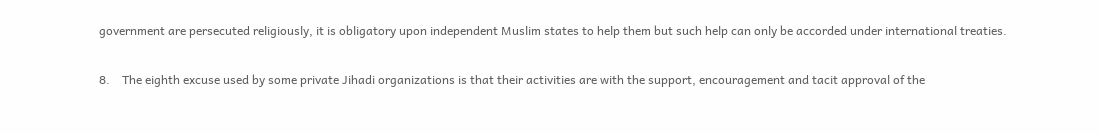government are persecuted religiously, it is obligatory upon independent Muslim states to help them but such help can only be accorded under international treaties.

8.    The eighth excuse used by some private Jihadi organizations is that their activities are with the support, encouragement and tacit approval of the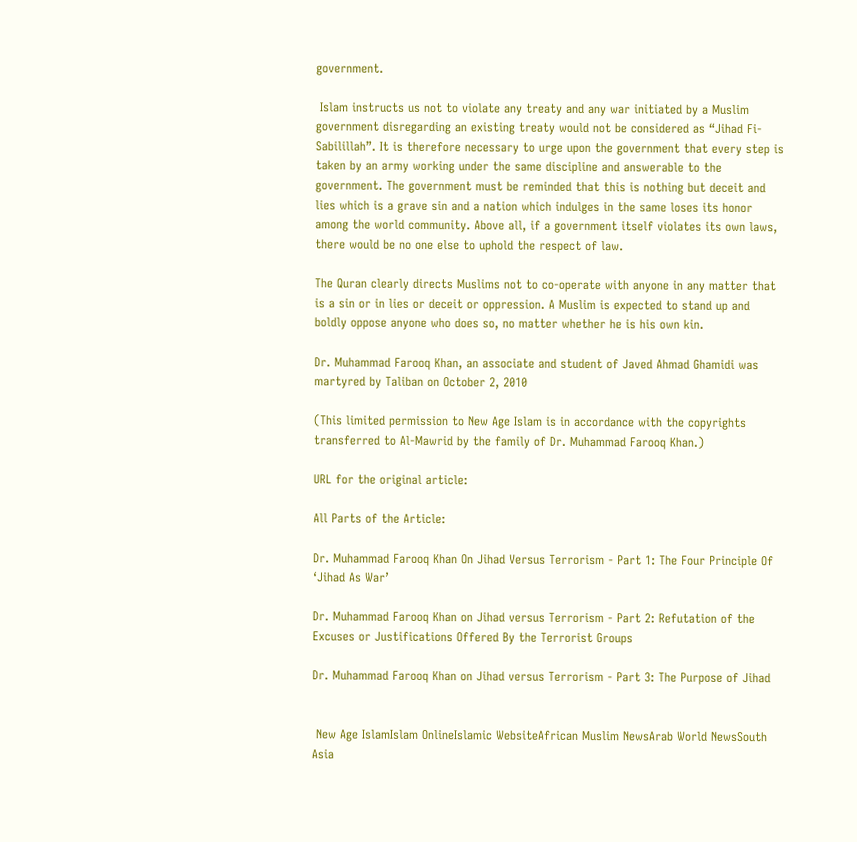government.

 Islam instructs us not to violate any treaty and any war initiated by a Muslim government disregarding an existing treaty would not be considered as “Jihad Fi-Sabilillah”. It is therefore necessary to urge upon the government that every step is taken by an army working under the same discipline and answerable to the government. The government must be reminded that this is nothing but deceit and lies which is a grave sin and a nation which indulges in the same loses its honor among the world community. Above all, if a government itself violates its own laws, there would be no one else to uphold the respect of law.

The Quran clearly directs Muslims not to co-operate with anyone in any matter that is a sin or in lies or deceit or oppression. A Muslim is expected to stand up and boldly oppose anyone who does so, no matter whether he is his own kin.

Dr. Muhammad Farooq Khan, an associate and student of Javed Ahmad Ghamidi was martyred by Taliban on October 2, 2010

(This limited permission to New Age Islam is in accordance with the copyrights transferred to Al-Mawrid by the family of Dr. Muhammad Farooq Khan.)

URL for the original article:

All Parts of the Article:

Dr. Muhammad Farooq Khan On Jihad Versus Terrorism - Part 1: The Four Principle Of ‘Jihad As War’

Dr. Muhammad Farooq Khan on Jihad versus Terrorism - Part 2: Refutation of the Excuses or Justifications Offered By the Terrorist Groups

Dr. Muhammad Farooq Khan on Jihad versus Terrorism - Part 3: The Purpose of Jihad


 New Age IslamIslam OnlineIslamic WebsiteAfrican Muslim NewsArab World NewsSouth Asia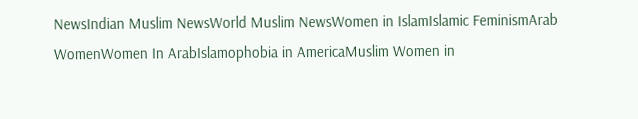NewsIndian Muslim NewsWorld Muslim NewsWomen in IslamIslamic FeminismArab WomenWomen In ArabIslamophobia in AmericaMuslim Women in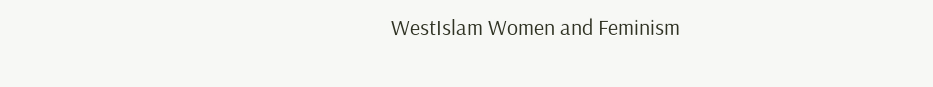WestIslam Women and Feminism